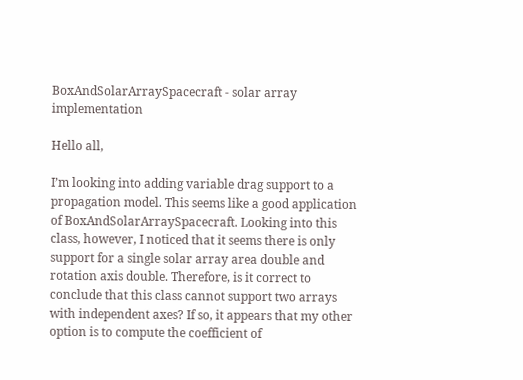BoxAndSolarArraySpacecraft - solar array implementation

Hello all,

I’m looking into adding variable drag support to a propagation model. This seems like a good application of BoxAndSolarArraySpacecraft. Looking into this class, however, I noticed that it seems there is only support for a single solar array area double and rotation axis double. Therefore, is it correct to conclude that this class cannot support two arrays with independent axes? If so, it appears that my other option is to compute the coefficient of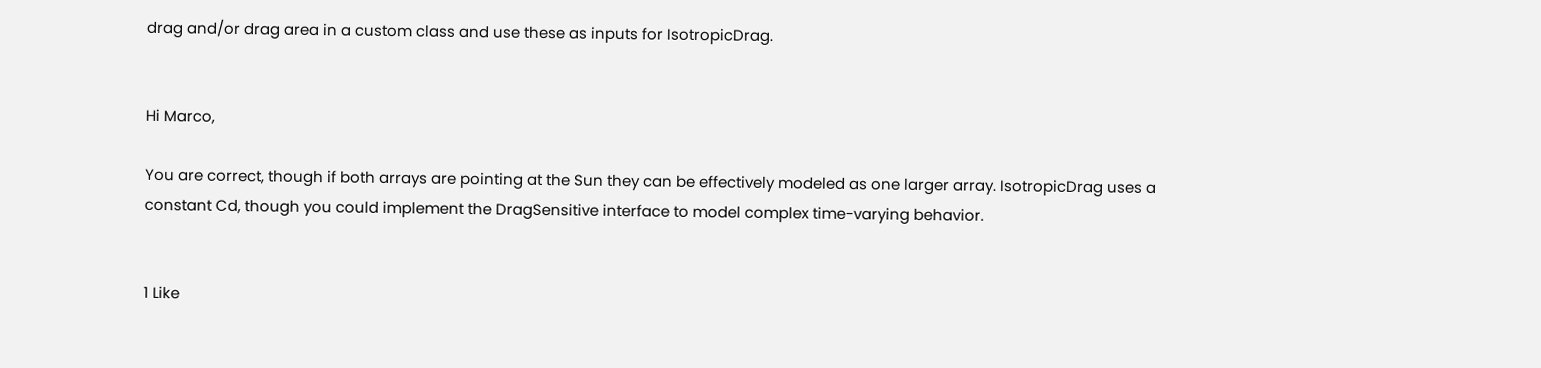drag and/or drag area in a custom class and use these as inputs for IsotropicDrag.


Hi Marco,

You are correct, though if both arrays are pointing at the Sun they can be effectively modeled as one larger array. IsotropicDrag uses a constant Cd, though you could implement the DragSensitive interface to model complex time-varying behavior.


1 Like